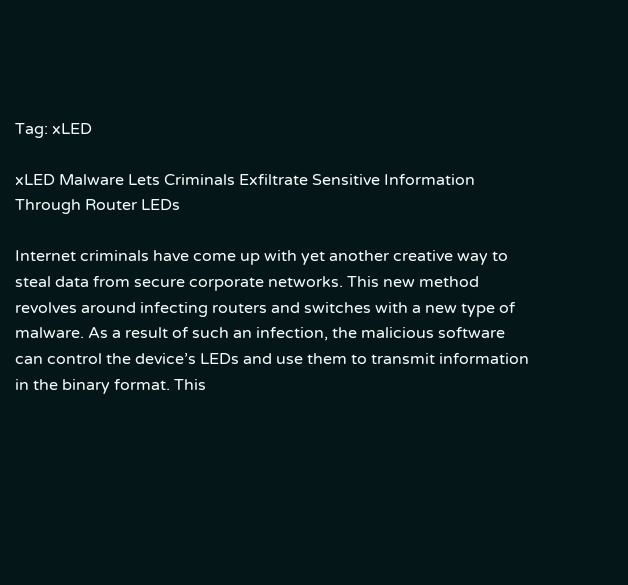Tag: xLED

xLED Malware Lets Criminals Exfiltrate Sensitive Information Through Router LEDs

Internet criminals have come up with yet another creative way to steal data from secure corporate networks. This new method revolves around infecting routers and switches with a new type of malware. As a result of such an infection, the malicious software can control the device’s LEDs and use them to transmit information in the binary format. This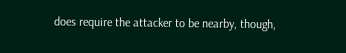does require the attacker to be nearby, though,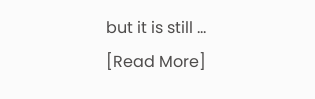but it is still …
[Read More]